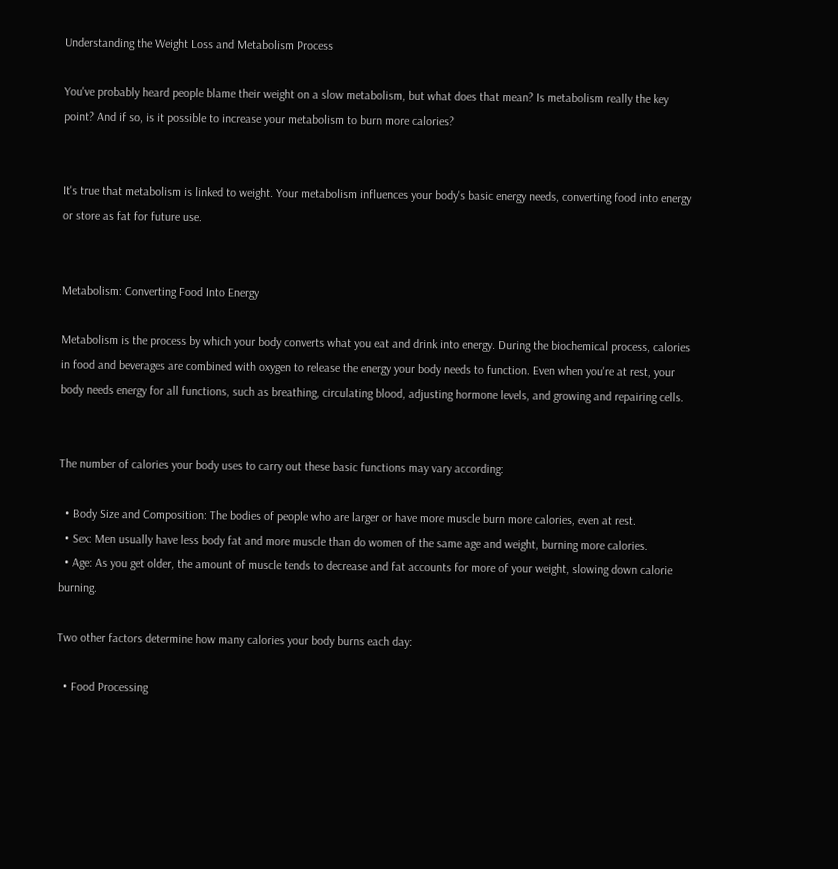Understanding the Weight Loss and Metabolism Process

You've probably heard people blame their weight on a slow metabolism, but what does that mean? Is metabolism really the key point? And if so, is it possible to increase your metabolism to burn more calories?


It's true that metabolism is linked to weight. Your metabolism influences your body's basic energy needs, converting food into energy or store as fat for future use.


Metabolism: Converting Food Into Energy

Metabolism is the process by which your body converts what you eat and drink into energy. During the biochemical process, calories in food and beverages are combined with oxygen to release the energy your body needs to function. Even when you're at rest, your body needs energy for all functions, such as breathing, circulating blood, adjusting hormone levels, and growing and repairing cells.


The number of calories your body uses to carry out these basic functions may vary according:

  • Body Size and Composition: The bodies of people who are larger or have more muscle burn more calories, even at rest.
  • Sex: Men usually have less body fat and more muscle than do women of the same age and weight, burning more calories.
  • Age: As you get older, the amount of muscle tends to decrease and fat accounts for more of your weight, slowing down calorie burning.

Two other factors determine how many calories your body burns each day:

  • Food Processing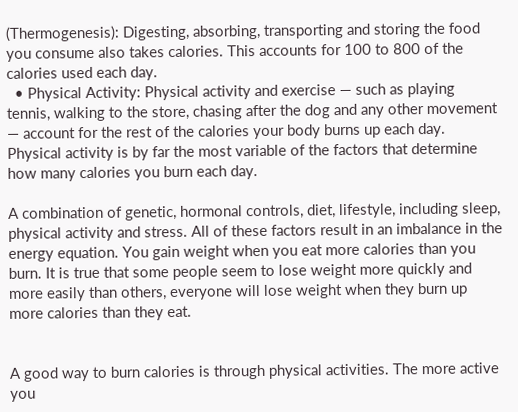(Thermogenesis): Digesting, absorbing, transporting and storing the food you consume also takes calories. This accounts for 100 to 800 of the calories used each day.
  • Physical Activity: Physical activity and exercise — such as playing tennis, walking to the store, chasing after the dog and any other movement — account for the rest of the calories your body burns up each day. Physical activity is by far the most variable of the factors that determine how many calories you burn each day.

A combination of genetic, hormonal controls, diet, lifestyle, including sleep, physical activity and stress. All of these factors result in an imbalance in the energy equation. You gain weight when you eat more calories than you burn. It is true that some people seem to lose weight more quickly and more easily than others, everyone will lose weight when they burn up more calories than they eat.


A good way to burn calories is through physical activities. The more active you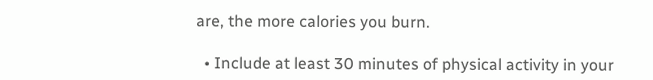are, the more calories you burn.

  • Include at least 30 minutes of physical activity in your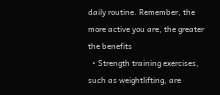daily routine. Remember, the more active you are, the greater the benefits
  • Strength training exercises, such as weightlifting, are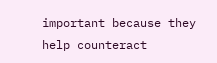important because they help counteract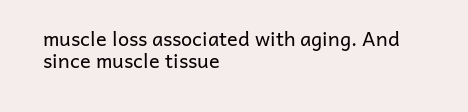muscle loss associated with aging. And since muscle tissue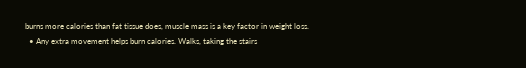burns more calories than fat tissue does, muscle mass is a key factor in weight loss.
  • Any extra movement helps burn calories. Walks, taking the stairs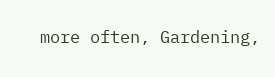more often, Gardening,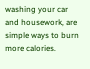washing your car and housework, are simple ways to burn more calories.